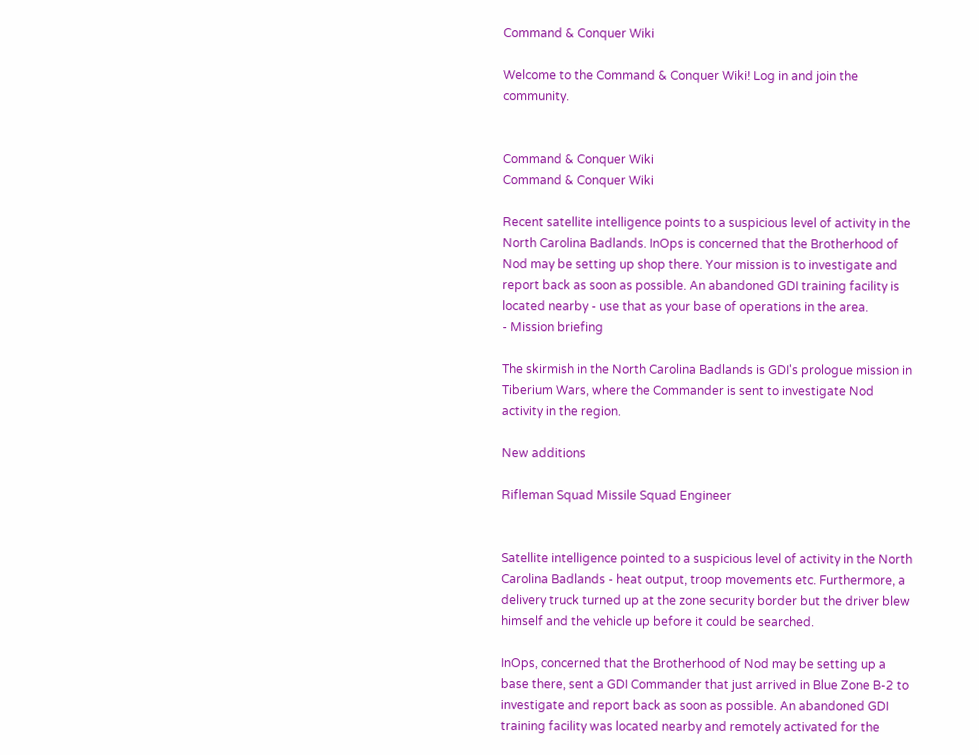Command & Conquer Wiki

Welcome to the Command & Conquer Wiki! Log in and join the community.


Command & Conquer Wiki
Command & Conquer Wiki

Recent satellite intelligence points to a suspicious level of activity in the North Carolina Badlands. InOps is concerned that the Brotherhood of Nod may be setting up shop there. Your mission is to investigate and report back as soon as possible. An abandoned GDI training facility is located nearby - use that as your base of operations in the area.
- Mission briefing

The skirmish in the North Carolina Badlands is GDI's prologue mission in Tiberium Wars, where the Commander is sent to investigate Nod activity in the region.

New additions

Rifleman Squad Missile Squad Engineer


Satellite intelligence pointed to a suspicious level of activity in the North Carolina Badlands - heat output, troop movements etc. Furthermore, a delivery truck turned up at the zone security border but the driver blew himself and the vehicle up before it could be searched.

InOps, concerned that the Brotherhood of Nod may be setting up a base there, sent a GDI Commander that just arrived in Blue Zone B-2 to investigate and report back as soon as possible. An abandoned GDI training facility was located nearby and remotely activated for the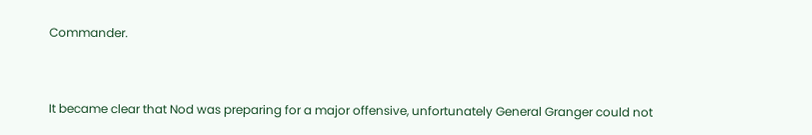Commander.


It became clear that Nod was preparing for a major offensive, unfortunately General Granger could not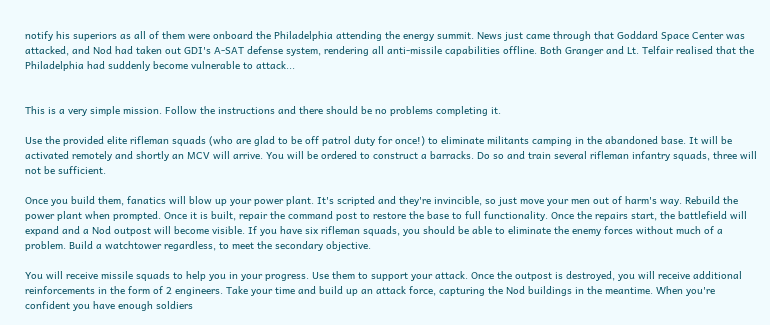notify his superiors as all of them were onboard the Philadelphia attending the energy summit. News just came through that Goddard Space Center was attacked, and Nod had taken out GDI's A-SAT defense system, rendering all anti-missile capabilities offline. Both Granger and Lt. Telfair realised that the Philadelphia had suddenly become vulnerable to attack...


This is a very simple mission. Follow the instructions and there should be no problems completing it.

Use the provided elite rifleman squads (who are glad to be off patrol duty for once!) to eliminate militants camping in the abandoned base. It will be activated remotely and shortly an MCV will arrive. You will be ordered to construct a barracks. Do so and train several rifleman infantry squads, three will not be sufficient.

Once you build them, fanatics will blow up your power plant. It's scripted and they're invincible, so just move your men out of harm's way. Rebuild the power plant when prompted. Once it is built, repair the command post to restore the base to full functionality. Once the repairs start, the battlefield will expand and a Nod outpost will become visible. If you have six rifleman squads, you should be able to eliminate the enemy forces without much of a problem. Build a watchtower regardless, to meet the secondary objective.

You will receive missile squads to help you in your progress. Use them to support your attack. Once the outpost is destroyed, you will receive additional reinforcements in the form of 2 engineers. Take your time and build up an attack force, capturing the Nod buildings in the meantime. When you're confident you have enough soldiers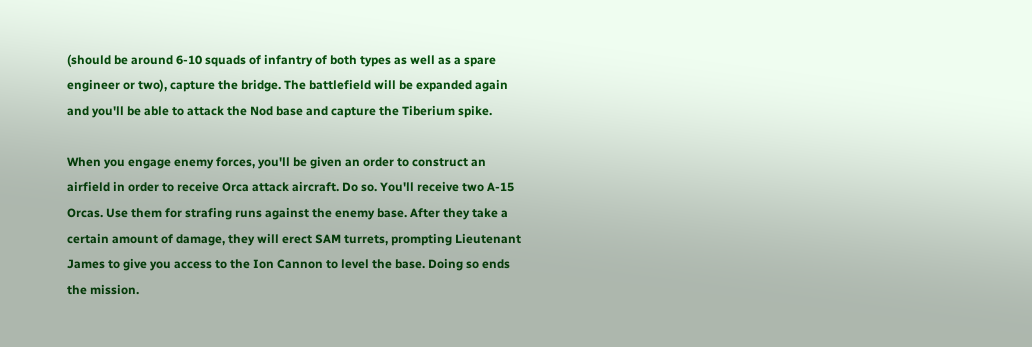(should be around 6-10 squads of infantry of both types as well as a spare engineer or two), capture the bridge. The battlefield will be expanded again and you'll be able to attack the Nod base and capture the Tiberium spike.

When you engage enemy forces, you'll be given an order to construct an airfield in order to receive Orca attack aircraft. Do so. You'll receive two A-15 Orcas. Use them for strafing runs against the enemy base. After they take a certain amount of damage, they will erect SAM turrets, prompting Lieutenant James to give you access to the Ion Cannon to level the base. Doing so ends the mission.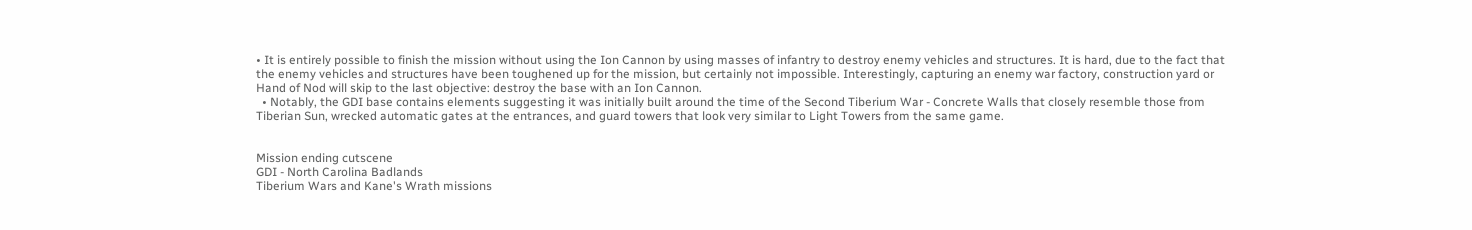• It is entirely possible to finish the mission without using the Ion Cannon by using masses of infantry to destroy enemy vehicles and structures. It is hard, due to the fact that the enemy vehicles and structures have been toughened up for the mission, but certainly not impossible. Interestingly, capturing an enemy war factory, construction yard or Hand of Nod will skip to the last objective: destroy the base with an Ion Cannon.
  • Notably, the GDI base contains elements suggesting it was initially built around the time of the Second Tiberium War - Concrete Walls that closely resemble those from Tiberian Sun, wrecked automatic gates at the entrances, and guard towers that look very similar to Light Towers from the same game.


Mission ending cutscene
GDI - North Carolina Badlands
Tiberium Wars and Kane's Wrath missions